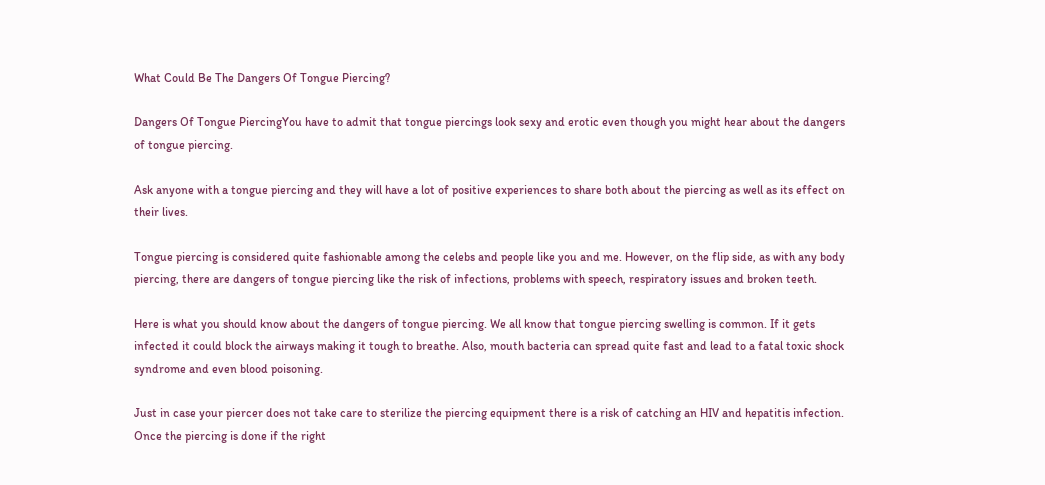What Could Be The Dangers Of Tongue Piercing?

Dangers Of Tongue PiercingYou have to admit that tongue piercings look sexy and erotic even though you might hear about the dangers of tongue piercing.

Ask anyone with a tongue piercing and they will have a lot of positive experiences to share both about the piercing as well as its effect on their lives.

Tongue piercing is considered quite fashionable among the celebs and people like you and me. However, on the flip side, as with any body piercing, there are dangers of tongue piercing like the risk of infections, problems with speech, respiratory issues and broken teeth.

Here is what you should know about the dangers of tongue piercing. We all know that tongue piercing swelling is common. If it gets infected it could block the airways making it tough to breathe. Also, mouth bacteria can spread quite fast and lead to a fatal toxic shock syndrome and even blood poisoning.

Just in case your piercer does not take care to sterilize the piercing equipment there is a risk of catching an HIV and hepatitis infection. Once the piercing is done if the right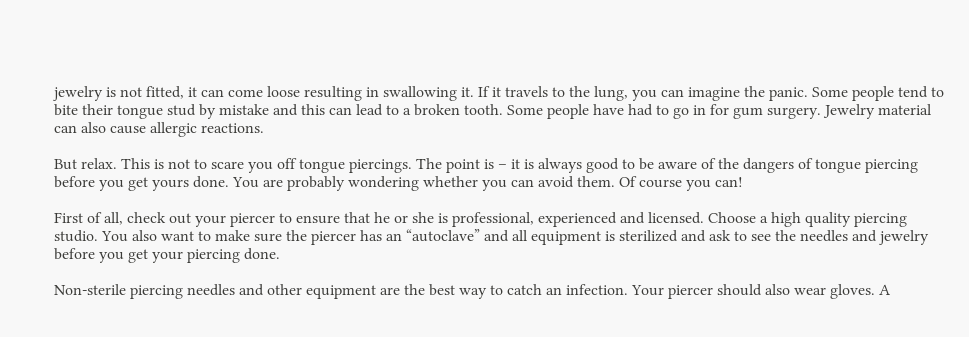jewelry is not fitted, it can come loose resulting in swallowing it. If it travels to the lung, you can imagine the panic. Some people tend to bite their tongue stud by mistake and this can lead to a broken tooth. Some people have had to go in for gum surgery. Jewelry material can also cause allergic reactions.

But relax. This is not to scare you off tongue piercings. The point is – it is always good to be aware of the dangers of tongue piercing before you get yours done. You are probably wondering whether you can avoid them. Of course you can!

First of all, check out your piercer to ensure that he or she is professional, experienced and licensed. Choose a high quality piercing studio. You also want to make sure the piercer has an “autoclave” and all equipment is sterilized and ask to see the needles and jewelry before you get your piercing done.

Non-sterile piercing needles and other equipment are the best way to catch an infection. Your piercer should also wear gloves. A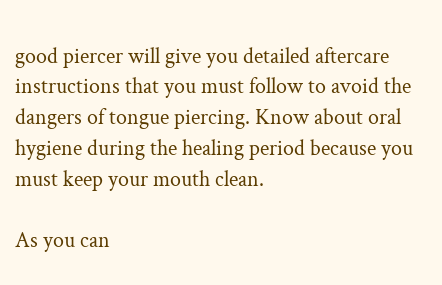good piercer will give you detailed aftercare instructions that you must follow to avoid the dangers of tongue piercing. Know about oral hygiene during the healing period because you must keep your mouth clean.

As you can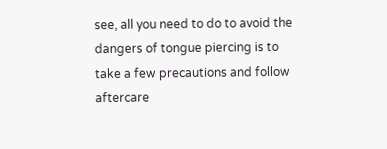see, all you need to do to avoid the dangers of tongue piercing is to take a few precautions and follow aftercare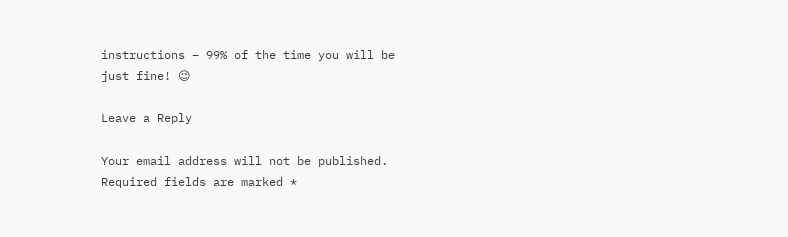instructions – 99% of the time you will be just fine! 😉

Leave a Reply

Your email address will not be published. Required fields are marked *